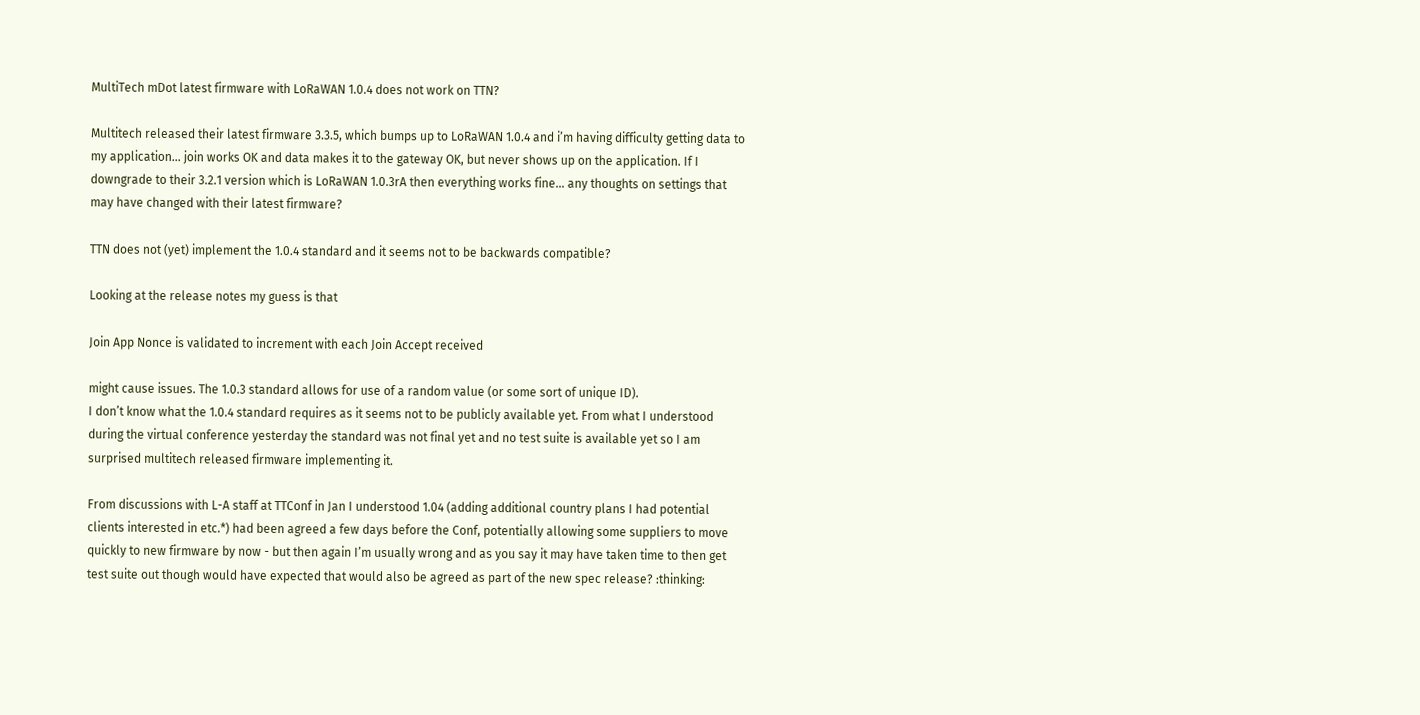MultiTech mDot latest firmware with LoRaWAN 1.0.4 does not work on TTN?

Multitech released their latest firmware 3.3.5, which bumps up to LoRaWAN 1.0.4 and i’m having difficulty getting data to my application… join works OK and data makes it to the gateway OK, but never shows up on the application. If I downgrade to their 3.2.1 version which is LoRaWAN 1.0.3rA then everything works fine… any thoughts on settings that may have changed with their latest firmware?

TTN does not (yet) implement the 1.0.4 standard and it seems not to be backwards compatible?

Looking at the release notes my guess is that

Join App Nonce is validated to increment with each Join Accept received

might cause issues. The 1.0.3 standard allows for use of a random value (or some sort of unique ID).
I don’t know what the 1.0.4 standard requires as it seems not to be publicly available yet. From what I understood during the virtual conference yesterday the standard was not final yet and no test suite is available yet so I am surprised multitech released firmware implementing it.

From discussions with L-A staff at TTConf in Jan I understood 1.04 (adding additional country plans I had potential clients interested in etc.*) had been agreed a few days before the Conf, potentially allowing some suppliers to move quickly to new firmware by now - but then again I’m usually wrong and as you say it may have taken time to then get test suite out though would have expected that would also be agreed as part of the new spec release? :thinking: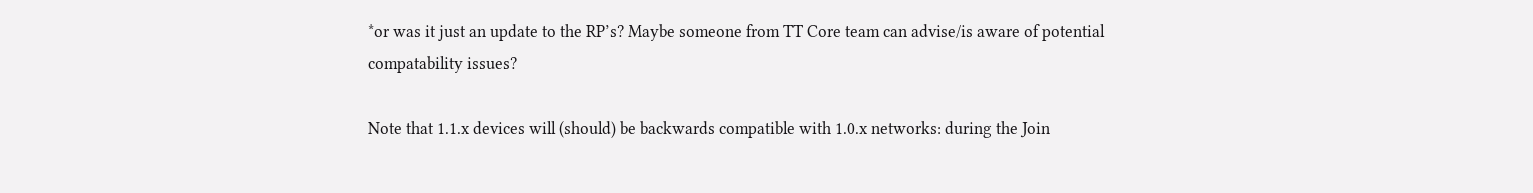*or was it just an update to the RP’s? Maybe someone from TT Core team can advise/is aware of potential compatability issues?

Note that 1.1.x devices will (should) be backwards compatible with 1.0.x networks: during the Join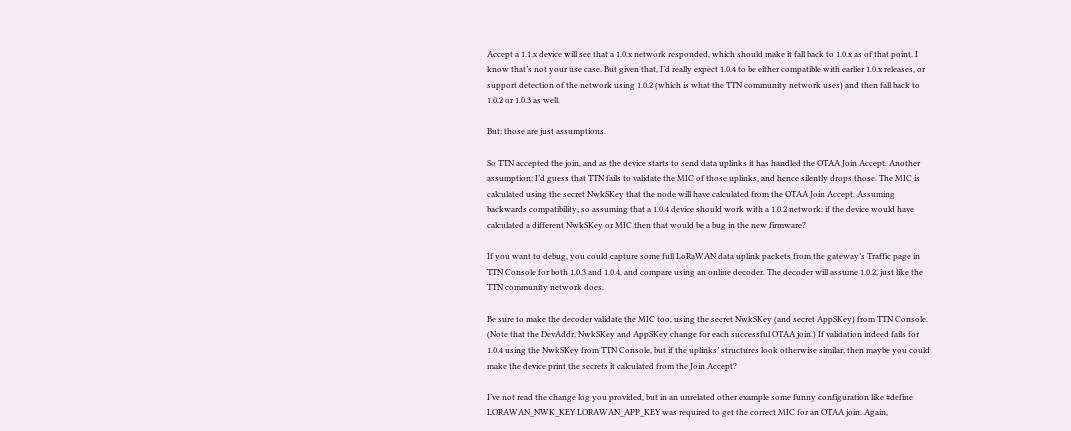Accept a 1.1.x device will see that a 1.0.x network responded, which should make it fall back to 1.0.x as of that point. I know that’s not your use case. But given that, I’d really expect 1.0.4 to be either compatible with earlier 1.0.x releases, or support detection of the network using 1.0.2 (which is what the TTN community network uses) and then fall back to 1.0.2 or 1.0.3 as well.

But: those are just assumptions.

So TTN accepted the join, and as the device starts to send data uplinks it has handled the OTAA Join Accept. Another assumption: I’d guess that TTN fails to validate the MIC of those uplinks, and hence silently drops those. The MIC is calculated using the secret NwkSKey that the node will have calculated from the OTAA Join Accept. Assuming backwards compatibility, so assuming that a 1.0.4 device should work with a 1.0.2 network: if the device would have calculated a different NwkSKey or MIC then that would be a bug in the new firmware?

If you want to debug, you could capture some full LoRaWAN data uplink packets from the gateway’s Traffic page in TTN Console for both 1.0.3 and 1.0.4, and compare using an online decoder. The decoder will assume 1.0.2, just like the TTN community network does.

Be sure to make the decoder validate the MIC too, using the secret NwkSKey (and secret AppSKey) from TTN Console. (Note that the DevAddr, NwkSKey and AppSKey change for each successful OTAA join.) If validation indeed fails for 1.0.4 using the NwkSKey from TTN Console, but if the uplinks’ structures look otherwise similar, then maybe you could make the device print the secrets it calculated from the Join Accept?

I’ve not read the change log you provided, but in an unrelated other example some funny configuration like #define LORAWAN_NWK_KEY LORAWAN_APP_KEY was required to get the correct MIC for an OTAA join. Again,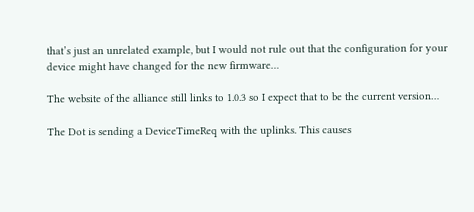that’s just an unrelated example, but I would not rule out that the configuration for your device might have changed for the new firmware…

The website of the alliance still links to 1.0.3 so I expect that to be the current version…

The Dot is sending a DeviceTimeReq with the uplinks. This causes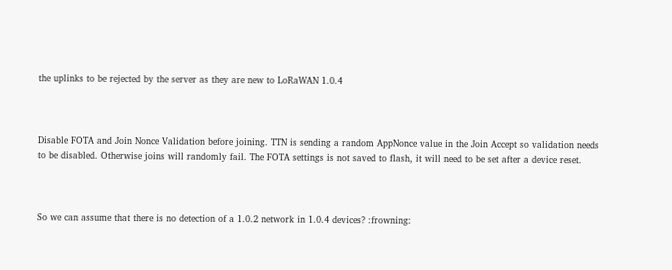the uplinks to be rejected by the server as they are new to LoRaWAN 1.0.4



Disable FOTA and Join Nonce Validation before joining. TTN is sending a random AppNonce value in the Join Accept so validation needs to be disabled. Otherwise joins will randomly fail. The FOTA settings is not saved to flash, it will need to be set after a device reset.



So we can assume that there is no detection of a 1.0.2 network in 1.0.4 devices? :frowning: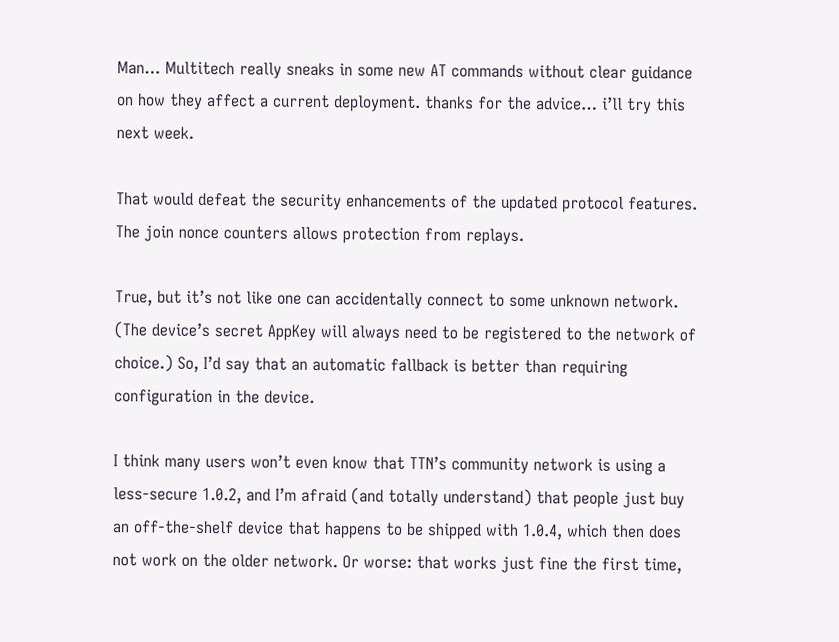Man… Multitech really sneaks in some new AT commands without clear guidance on how they affect a current deployment. thanks for the advice… i’ll try this next week.

That would defeat the security enhancements of the updated protocol features. The join nonce counters allows protection from replays.

True, but it’s not like one can accidentally connect to some unknown network. (The device’s secret AppKey will always need to be registered to the network of choice.) So, I’d say that an automatic fallback is better than requiring configuration in the device.

I think many users won’t even know that TTN’s community network is using a less-secure 1.0.2, and I’m afraid (and totally understand) that people just buy an off-the-shelf device that happens to be shipped with 1.0.4, which then does not work on the older network. Or worse: that works just fine the first time,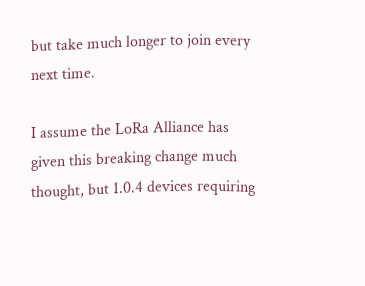but take much longer to join every next time.

I assume the LoRa Alliance has given this breaking change much thought, but 1.0.4 devices requiring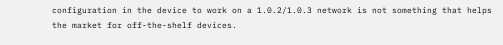configuration in the device to work on a 1.0.2/1.0.3 network is not something that helps the market for off-the-shelf devices.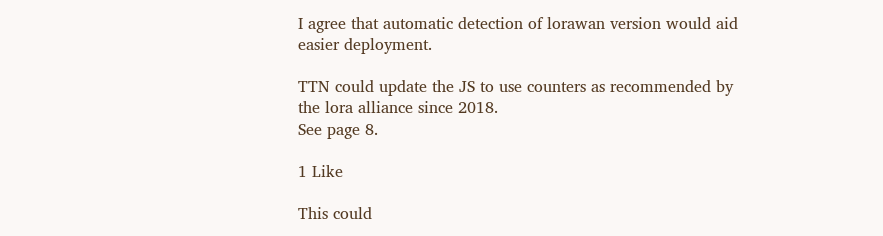I agree that automatic detection of lorawan version would aid easier deployment.

TTN could update the JS to use counters as recommended by the lora alliance since 2018.
See page 8.

1 Like

This could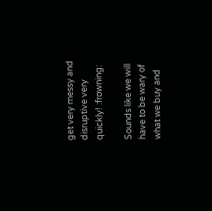get very messy and disruptive very quickly! :frowning:

Sounds like we will have to be wary of what we buy and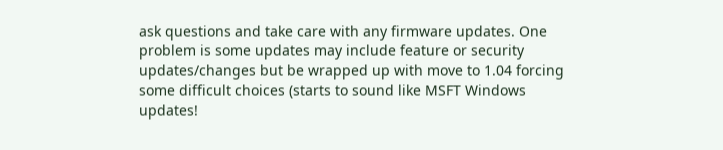ask questions and take care with any firmware updates. One problem is some updates may include feature or security updates/changes but be wrapped up with move to 1.04 forcing some difficult choices (starts to sound like MSFT Windows updates!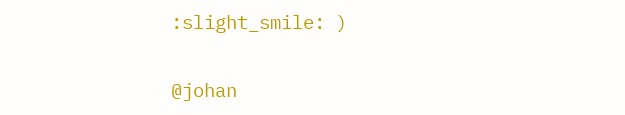:slight_smile: )

@johan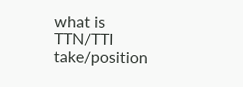what is TTN/TTI take/position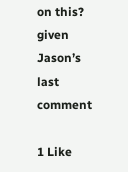on this? given Jason’s last comment

1 Like